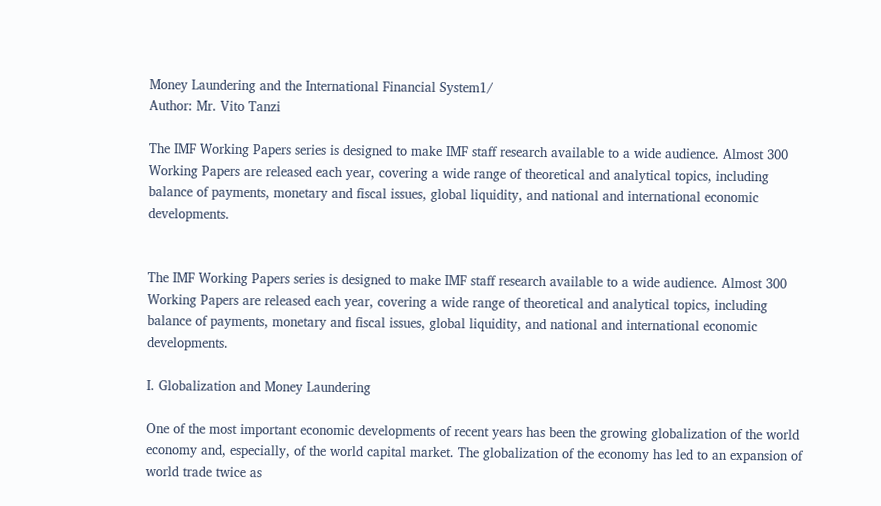Money Laundering and the International Financial System1/
Author: Mr. Vito Tanzi

The IMF Working Papers series is designed to make IMF staff research available to a wide audience. Almost 300 Working Papers are released each year, covering a wide range of theoretical and analytical topics, including balance of payments, monetary and fiscal issues, global liquidity, and national and international economic developments.


The IMF Working Papers series is designed to make IMF staff research available to a wide audience. Almost 300 Working Papers are released each year, covering a wide range of theoretical and analytical topics, including balance of payments, monetary and fiscal issues, global liquidity, and national and international economic developments.

I. Globalization and Money Laundering

One of the most important economic developments of recent years has been the growing globalization of the world economy and, especially, of the world capital market. The globalization of the economy has led to an expansion of world trade twice as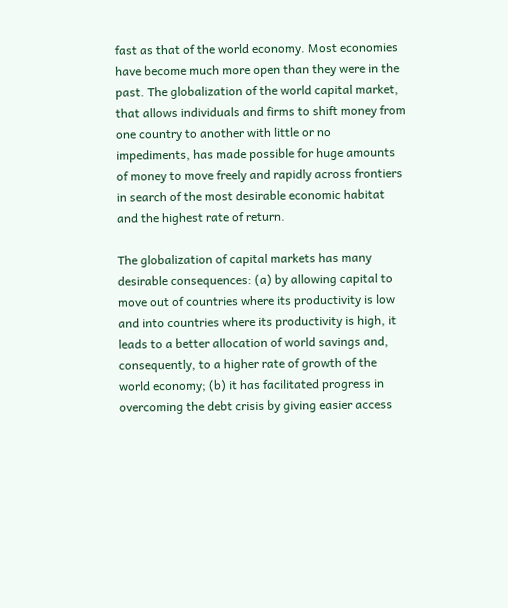fast as that of the world economy. Most economies have become much more open than they were in the past. The globalization of the world capital market, that allows individuals and firms to shift money from one country to another with little or no impediments, has made possible for huge amounts of money to move freely and rapidly across frontiers in search of the most desirable economic habitat and the highest rate of return.

The globalization of capital markets has many desirable consequences: (a) by allowing capital to move out of countries where its productivity is low and into countries where its productivity is high, it leads to a better allocation of world savings and, consequently, to a higher rate of growth of the world economy; (b) it has facilitated progress in overcoming the debt crisis by giving easier access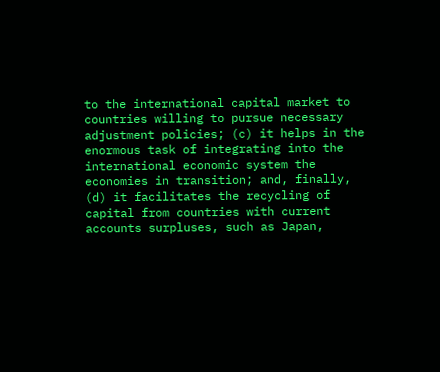to the international capital market to countries willing to pursue necessary adjustment policies; (c) it helps in the enormous task of integrating into the international economic system the economies in transition; and, finally, (d) it facilitates the recycling of capital from countries with current accounts surpluses, such as Japan,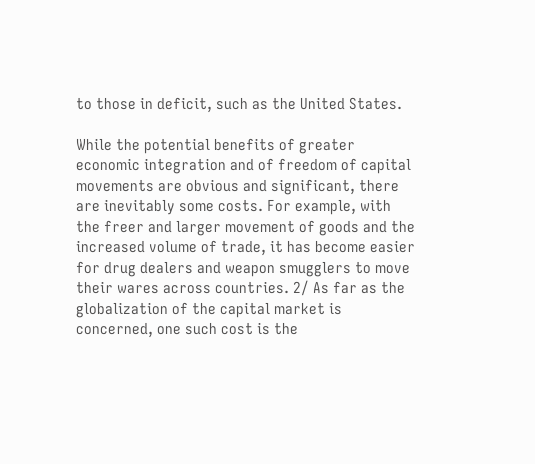to those in deficit, such as the United States.

While the potential benefits of greater economic integration and of freedom of capital movements are obvious and significant, there are inevitably some costs. For example, with the freer and larger movement of goods and the increased volume of trade, it has become easier for drug dealers and weapon smugglers to move their wares across countries. 2/ As far as the globalization of the capital market is concerned, one such cost is the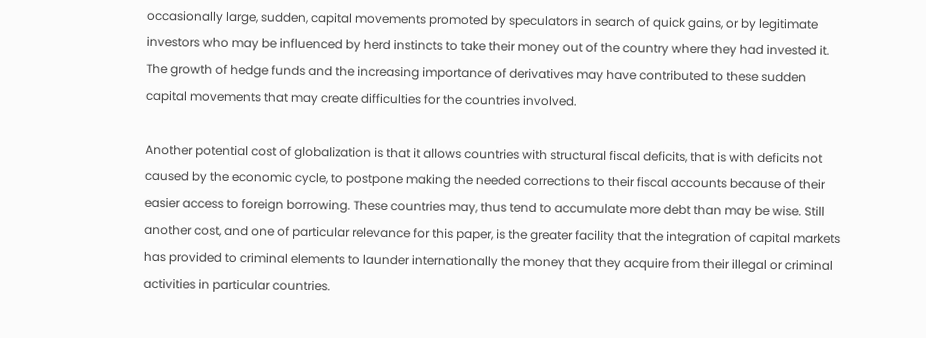occasionally large, sudden, capital movements promoted by speculators in search of quick gains, or by legitimate investors who may be influenced by herd instincts to take their money out of the country where they had invested it. The growth of hedge funds and the increasing importance of derivatives may have contributed to these sudden capital movements that may create difficulties for the countries involved.

Another potential cost of globalization is that it allows countries with structural fiscal deficits, that is with deficits not caused by the economic cycle, to postpone making the needed corrections to their fiscal accounts because of their easier access to foreign borrowing. These countries may, thus tend to accumulate more debt than may be wise. Still another cost, and one of particular relevance for this paper, is the greater facility that the integration of capital markets has provided to criminal elements to launder internationally the money that they acquire from their illegal or criminal activities in particular countries.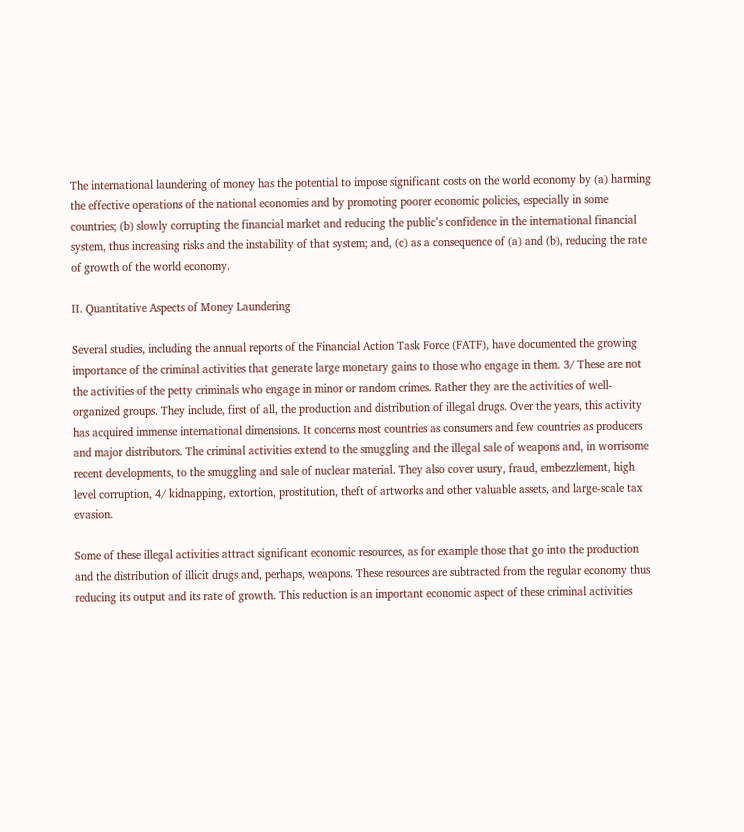The international laundering of money has the potential to impose significant costs on the world economy by (a) harming the effective operations of the national economies and by promoting poorer economic policies, especially in some countries; (b) slowly corrupting the financial market and reducing the public’s confidence in the international financial system, thus increasing risks and the instability of that system; and, (c) as a consequence of (a) and (b), reducing the rate of growth of the world economy.

II. Quantitative Aspects of Money Laundering

Several studies, including the annual reports of the Financial Action Task Force (FATF), have documented the growing importance of the criminal activities that generate large monetary gains to those who engage in them. 3/ These are not the activities of the petty criminals who engage in minor or random crimes. Rather they are the activities of well-organized groups. They include, first of all, the production and distribution of illegal drugs. Over the years, this activity has acquired immense international dimensions. It concerns most countries as consumers and few countries as producers and major distributors. The criminal activities extend to the smuggling and the illegal sale of weapons and, in worrisome recent developments, to the smuggling and sale of nuclear material. They also cover usury, fraud, embezzlement, high level corruption, 4/ kidnapping, extortion, prostitution, theft of artworks and other valuable assets, and large-scale tax evasion.

Some of these illegal activities attract significant economic resources, as for example those that go into the production and the distribution of illicit drugs and, perhaps, weapons. These resources are subtracted from the regular economy thus reducing its output and its rate of growth. This reduction is an important economic aspect of these criminal activities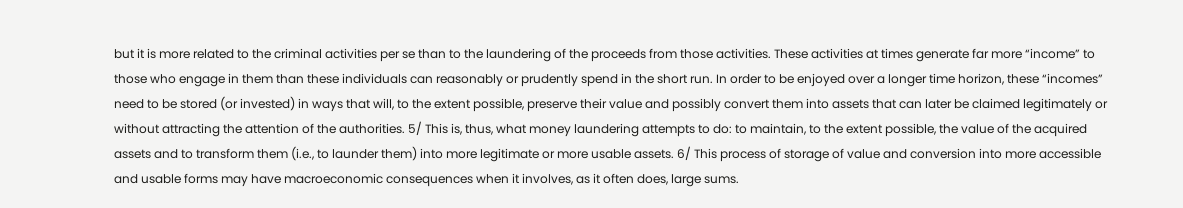but it is more related to the criminal activities per se than to the laundering of the proceeds from those activities. These activities at times generate far more “income” to those who engage in them than these individuals can reasonably or prudently spend in the short run. In order to be enjoyed over a longer time horizon, these “incomes” need to be stored (or invested) in ways that will, to the extent possible, preserve their value and possibly convert them into assets that can later be claimed legitimately or without attracting the attention of the authorities. 5/ This is, thus, what money laundering attempts to do: to maintain, to the extent possible, the value of the acquired assets and to transform them (i.e., to launder them) into more legitimate or more usable assets. 6/ This process of storage of value and conversion into more accessible and usable forms may have macroeconomic consequences when it involves, as it often does, large sums.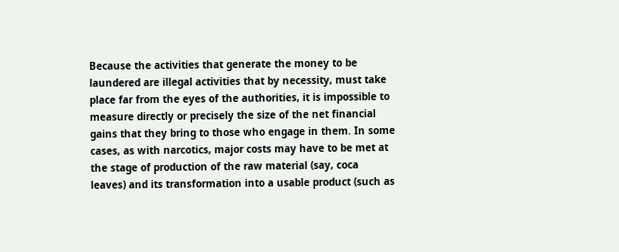Because the activities that generate the money to be laundered are illegal activities that by necessity, must take place far from the eyes of the authorities, it is impossible to measure directly or precisely the size of the net financial gains that they bring to those who engage in them. In some cases, as with narcotics, major costs may have to be met at the stage of production of the raw material (say, coca leaves) and its transformation into a usable product (such as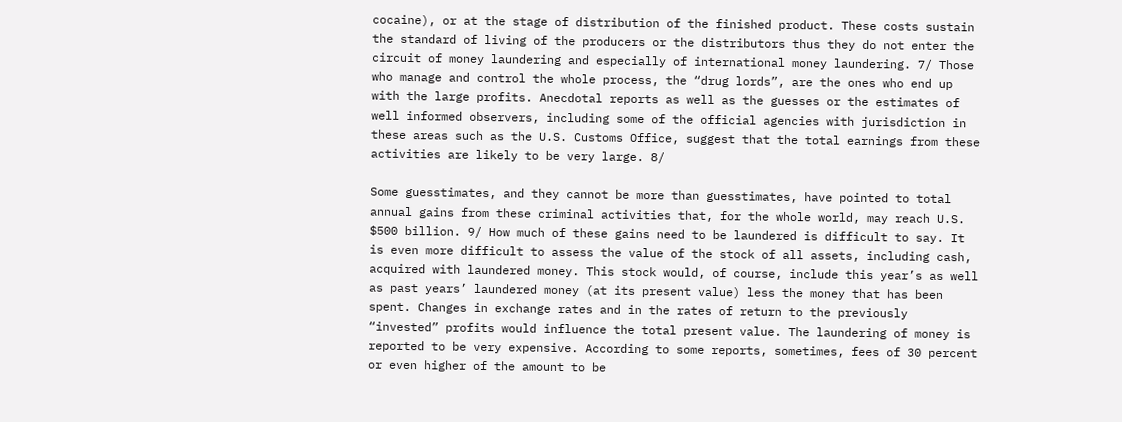cocaine), or at the stage of distribution of the finished product. These costs sustain the standard of living of the producers or the distributors thus they do not enter the circuit of money laundering and especially of international money laundering. 7/ Those who manage and control the whole process, the “drug lords”, are the ones who end up with the large profits. Anecdotal reports as well as the guesses or the estimates of well informed observers, including some of the official agencies with jurisdiction in these areas such as the U.S. Customs Office, suggest that the total earnings from these activities are likely to be very large. 8/

Some guesstimates, and they cannot be more than guesstimates, have pointed to total annual gains from these criminal activities that, for the whole world, may reach U.S. $500 billion. 9/ How much of these gains need to be laundered is difficult to say. It is even more difficult to assess the value of the stock of all assets, including cash, acquired with laundered money. This stock would, of course, include this year’s as well as past years’ laundered money (at its present value) less the money that has been spent. Changes in exchange rates and in the rates of return to the previously “invested” profits would influence the total present value. The laundering of money is reported to be very expensive. According to some reports, sometimes, fees of 30 percent or even higher of the amount to be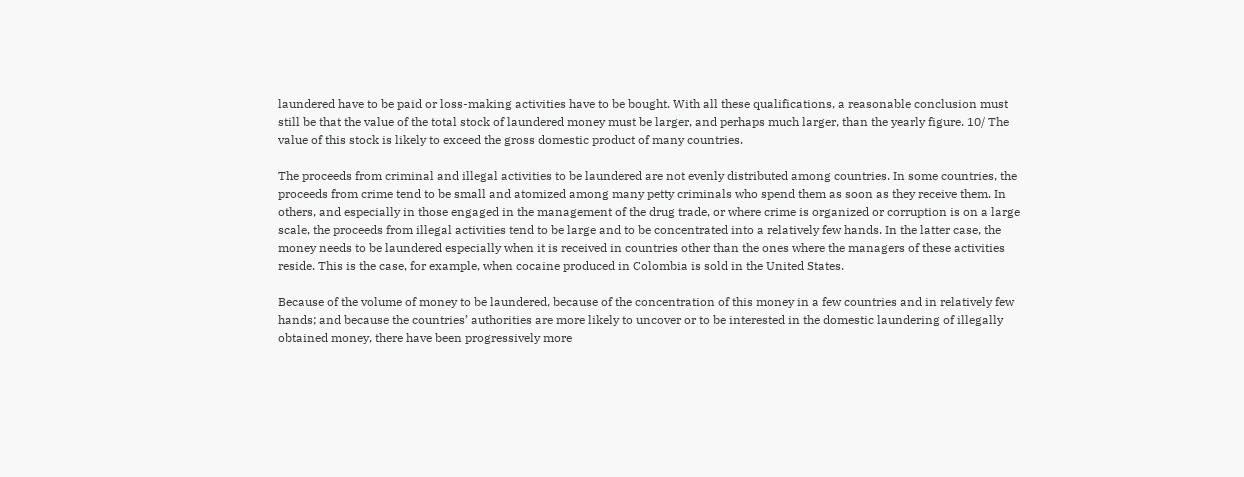laundered have to be paid or loss-making activities have to be bought. With all these qualifications, a reasonable conclusion must still be that the value of the total stock of laundered money must be larger, and perhaps much larger, than the yearly figure. 10/ The value of this stock is likely to exceed the gross domestic product of many countries.

The proceeds from criminal and illegal activities to be laundered are not evenly distributed among countries. In some countries, the proceeds from crime tend to be small and atomized among many petty criminals who spend them as soon as they receive them. In others, and especially in those engaged in the management of the drug trade, or where crime is organized or corruption is on a large scale, the proceeds from illegal activities tend to be large and to be concentrated into a relatively few hands. In the latter case, the money needs to be laundered especially when it is received in countries other than the ones where the managers of these activities reside. This is the case, for example, when cocaine produced in Colombia is sold in the United States.

Because of the volume of money to be laundered, because of the concentration of this money in a few countries and in relatively few hands; and because the countries’ authorities are more likely to uncover or to be interested in the domestic laundering of illegally obtained money, there have been progressively more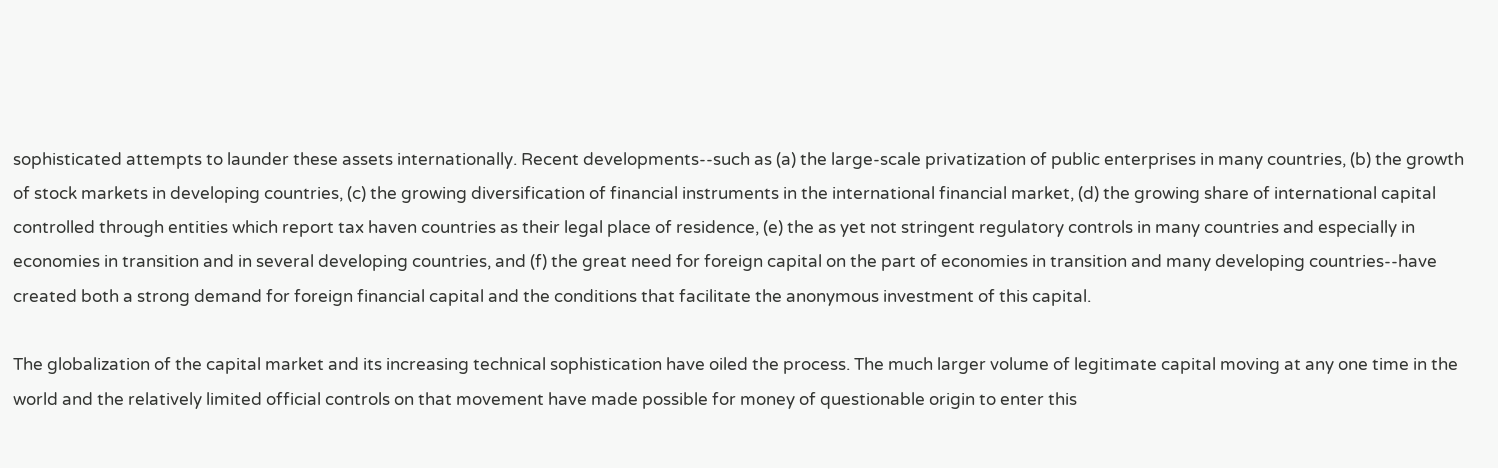sophisticated attempts to launder these assets internationally. Recent developments--such as (a) the large-scale privatization of public enterprises in many countries, (b) the growth of stock markets in developing countries, (c) the growing diversification of financial instruments in the international financial market, (d) the growing share of international capital controlled through entities which report tax haven countries as their legal place of residence, (e) the as yet not stringent regulatory controls in many countries and especially in economies in transition and in several developing countries, and (f) the great need for foreign capital on the part of economies in transition and many developing countries--have created both a strong demand for foreign financial capital and the conditions that facilitate the anonymous investment of this capital.

The globalization of the capital market and its increasing technical sophistication have oiled the process. The much larger volume of legitimate capital moving at any one time in the world and the relatively limited official controls on that movement have made possible for money of questionable origin to enter this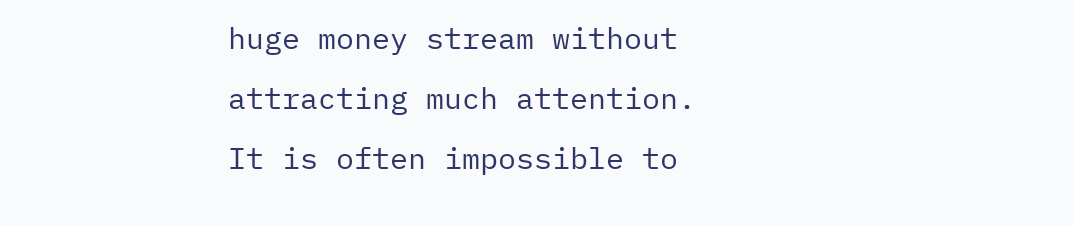huge money stream without attracting much attention. It is often impossible to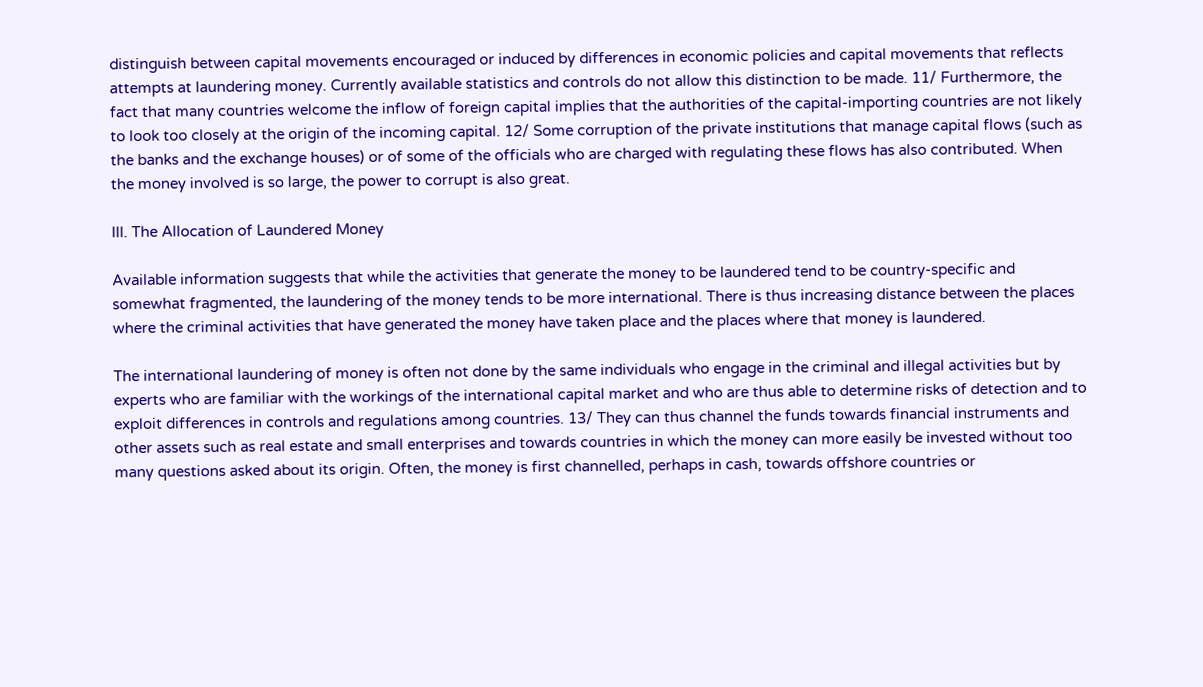distinguish between capital movements encouraged or induced by differences in economic policies and capital movements that reflects attempts at laundering money. Currently available statistics and controls do not allow this distinction to be made. 11/ Furthermore, the fact that many countries welcome the inflow of foreign capital implies that the authorities of the capital-importing countries are not likely to look too closely at the origin of the incoming capital. 12/ Some corruption of the private institutions that manage capital flows (such as the banks and the exchange houses) or of some of the officials who are charged with regulating these flows has also contributed. When the money involved is so large, the power to corrupt is also great.

III. The Allocation of Laundered Money

Available information suggests that while the activities that generate the money to be laundered tend to be country-specific and somewhat fragmented, the laundering of the money tends to be more international. There is thus increasing distance between the places where the criminal activities that have generated the money have taken place and the places where that money is laundered.

The international laundering of money is often not done by the same individuals who engage in the criminal and illegal activities but by experts who are familiar with the workings of the international capital market and who are thus able to determine risks of detection and to exploit differences in controls and regulations among countries. 13/ They can thus channel the funds towards financial instruments and other assets such as real estate and small enterprises and towards countries in which the money can more easily be invested without too many questions asked about its origin. Often, the money is first channelled, perhaps in cash, towards offshore countries or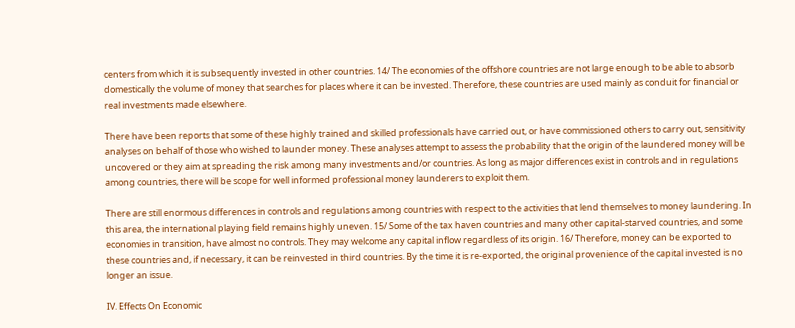centers from which it is subsequently invested in other countries. 14/ The economies of the offshore countries are not large enough to be able to absorb domestically the volume of money that searches for places where it can be invested. Therefore, these countries are used mainly as conduit for financial or real investments made elsewhere.

There have been reports that some of these highly trained and skilled professionals have carried out, or have commissioned others to carry out, sensitivity analyses on behalf of those who wished to launder money. These analyses attempt to assess the probability that the origin of the laundered money will be uncovered or they aim at spreading the risk among many investments and/or countries. As long as major differences exist in controls and in regulations among countries, there will be scope for well informed professional money launderers to exploit them.

There are still enormous differences in controls and regulations among countries with respect to the activities that lend themselves to money laundering. In this area, the international playing field remains highly uneven. 15/ Some of the tax haven countries and many other capital-starved countries, and some economies in transition, have almost no controls. They may welcome any capital inflow regardless of its origin. 16/ Therefore, money can be exported to these countries and, if necessary, it can be reinvested in third countries. By the time it is re-exported, the original provenience of the capital invested is no longer an issue.

IV. Effects On Economic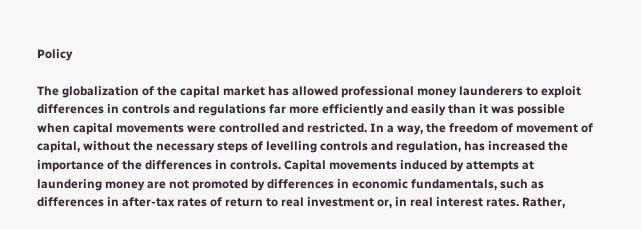Policy

The globalization of the capital market has allowed professional money launderers to exploit differences in controls and regulations far more efficiently and easily than it was possible when capital movements were controlled and restricted. In a way, the freedom of movement of capital, without the necessary steps of levelling controls and regulation, has increased the importance of the differences in controls. Capital movements induced by attempts at laundering money are not promoted by differences in economic fundamentals, such as differences in after-tax rates of return to real investment or, in real interest rates. Rather,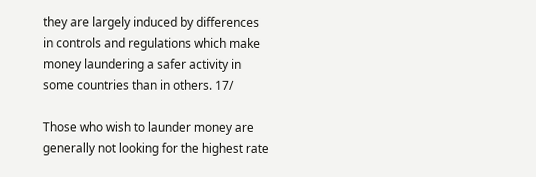they are largely induced by differences in controls and regulations which make money laundering a safer activity in some countries than in others. 17/

Those who wish to launder money are generally not looking for the highest rate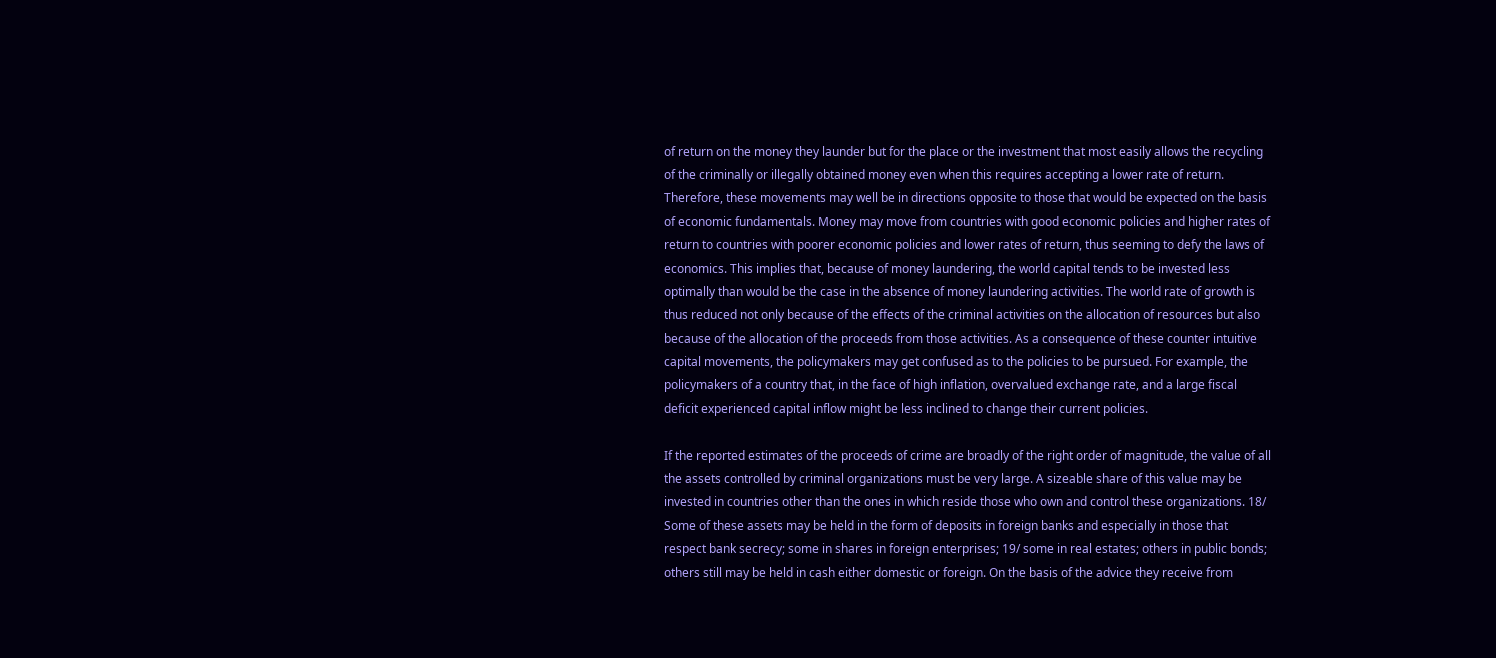of return on the money they launder but for the place or the investment that most easily allows the recycling of the criminally or illegally obtained money even when this requires accepting a lower rate of return. Therefore, these movements may well be in directions opposite to those that would be expected on the basis of economic fundamentals. Money may move from countries with good economic policies and higher rates of return to countries with poorer economic policies and lower rates of return, thus seeming to defy the laws of economics. This implies that, because of money laundering, the world capital tends to be invested less optimally than would be the case in the absence of money laundering activities. The world rate of growth is thus reduced not only because of the effects of the criminal activities on the allocation of resources but also because of the allocation of the proceeds from those activities. As a consequence of these counter intuitive capital movements, the policymakers may get confused as to the policies to be pursued. For example, the policymakers of a country that, in the face of high inflation, overvalued exchange rate, and a large fiscal deficit experienced capital inflow might be less inclined to change their current policies.

If the reported estimates of the proceeds of crime are broadly of the right order of magnitude, the value of all the assets controlled by criminal organizations must be very large. A sizeable share of this value may be invested in countries other than the ones in which reside those who own and control these organizations. 18/ Some of these assets may be held in the form of deposits in foreign banks and especially in those that respect bank secrecy; some in shares in foreign enterprises; 19/ some in real estates; others in public bonds; others still may be held in cash either domestic or foreign. On the basis of the advice they receive from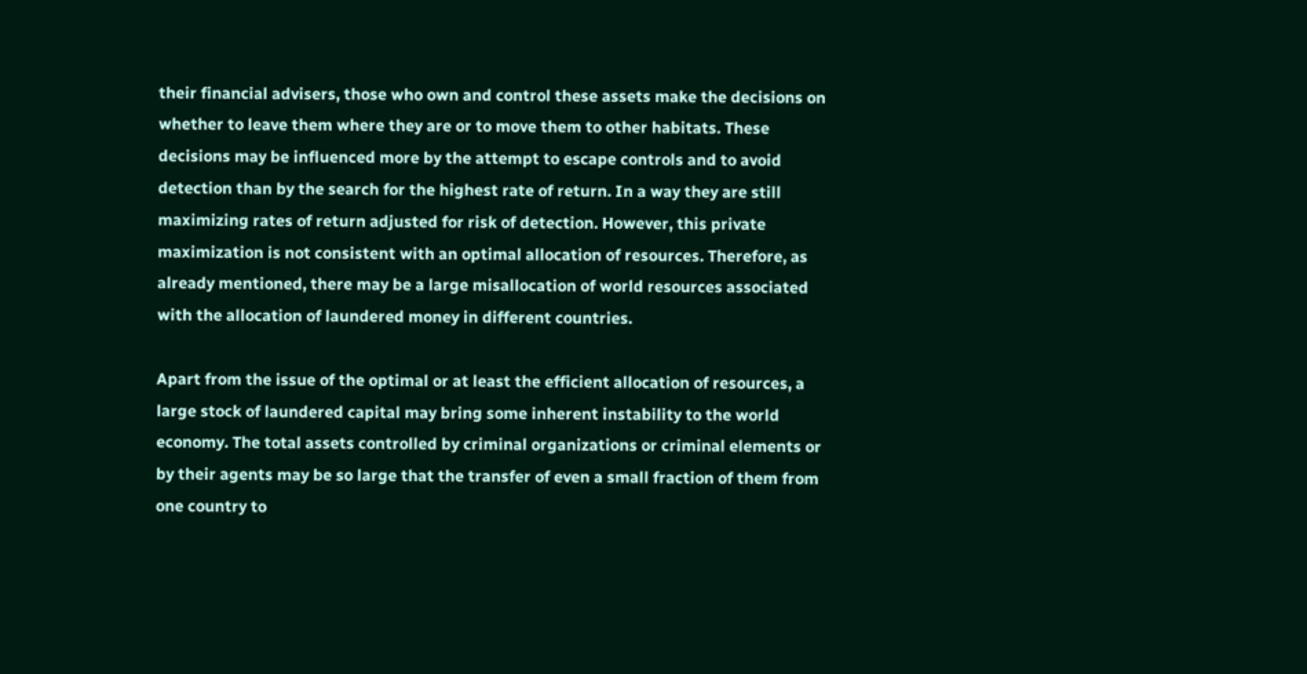their financial advisers, those who own and control these assets make the decisions on whether to leave them where they are or to move them to other habitats. These decisions may be influenced more by the attempt to escape controls and to avoid detection than by the search for the highest rate of return. In a way they are still maximizing rates of return adjusted for risk of detection. However, this private maximization is not consistent with an optimal allocation of resources. Therefore, as already mentioned, there may be a large misallocation of world resources associated with the allocation of laundered money in different countries.

Apart from the issue of the optimal or at least the efficient allocation of resources, a large stock of laundered capital may bring some inherent instability to the world economy. The total assets controlled by criminal organizations or criminal elements or by their agents may be so large that the transfer of even a small fraction of them from one country to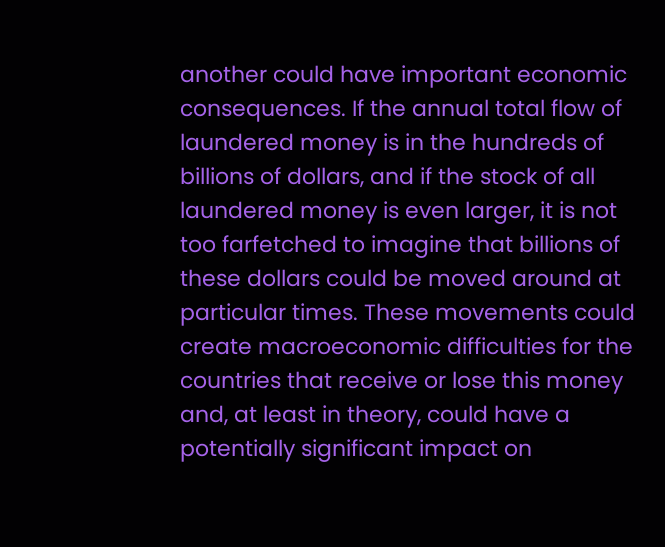another could have important economic consequences. If the annual total flow of laundered money is in the hundreds of billions of dollars, and if the stock of all laundered money is even larger, it is not too farfetched to imagine that billions of these dollars could be moved around at particular times. These movements could create macroeconomic difficulties for the countries that receive or lose this money and, at least in theory, could have a potentially significant impact on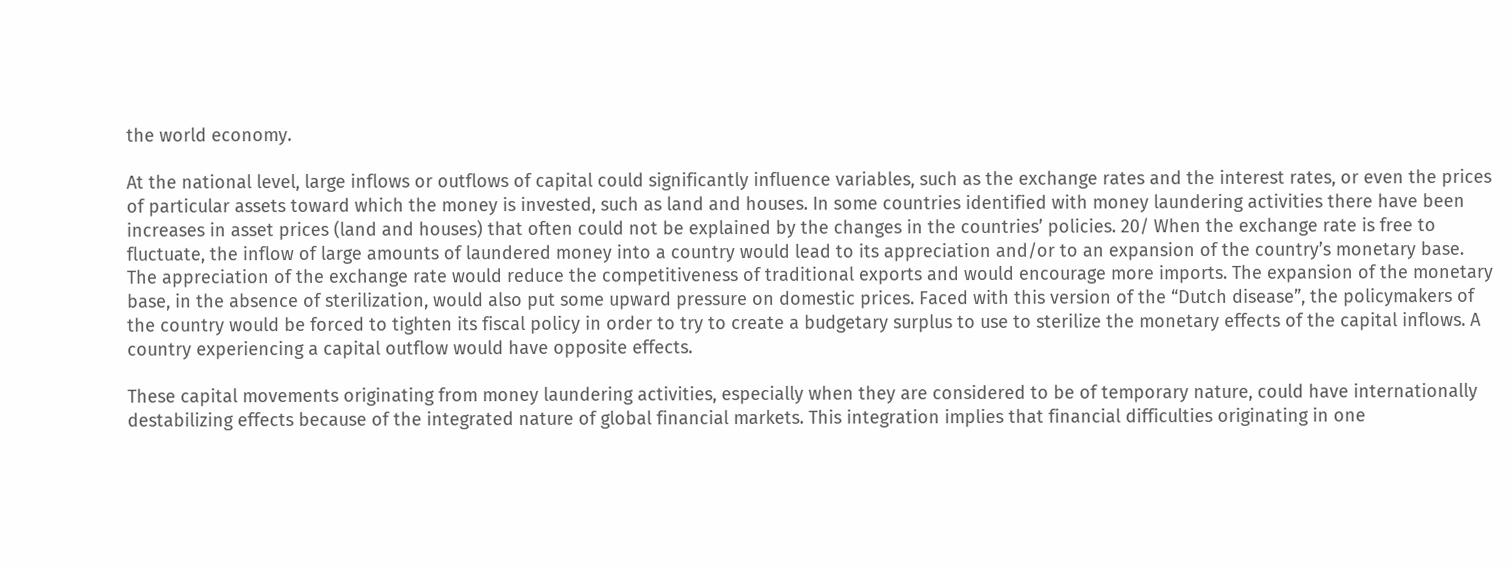the world economy.

At the national level, large inflows or outflows of capital could significantly influence variables, such as the exchange rates and the interest rates, or even the prices of particular assets toward which the money is invested, such as land and houses. In some countries identified with money laundering activities there have been increases in asset prices (land and houses) that often could not be explained by the changes in the countries’ policies. 20/ When the exchange rate is free to fluctuate, the inflow of large amounts of laundered money into a country would lead to its appreciation and/or to an expansion of the country’s monetary base. The appreciation of the exchange rate would reduce the competitiveness of traditional exports and would encourage more imports. The expansion of the monetary base, in the absence of sterilization, would also put some upward pressure on domestic prices. Faced with this version of the “Dutch disease”, the policymakers of the country would be forced to tighten its fiscal policy in order to try to create a budgetary surplus to use to sterilize the monetary effects of the capital inflows. A country experiencing a capital outflow would have opposite effects.

These capital movements originating from money laundering activities, especially when they are considered to be of temporary nature, could have internationally destabilizing effects because of the integrated nature of global financial markets. This integration implies that financial difficulties originating in one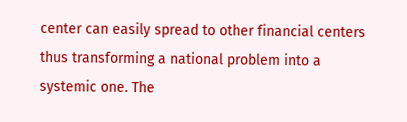center can easily spread to other financial centers thus transforming a national problem into a systemic one. The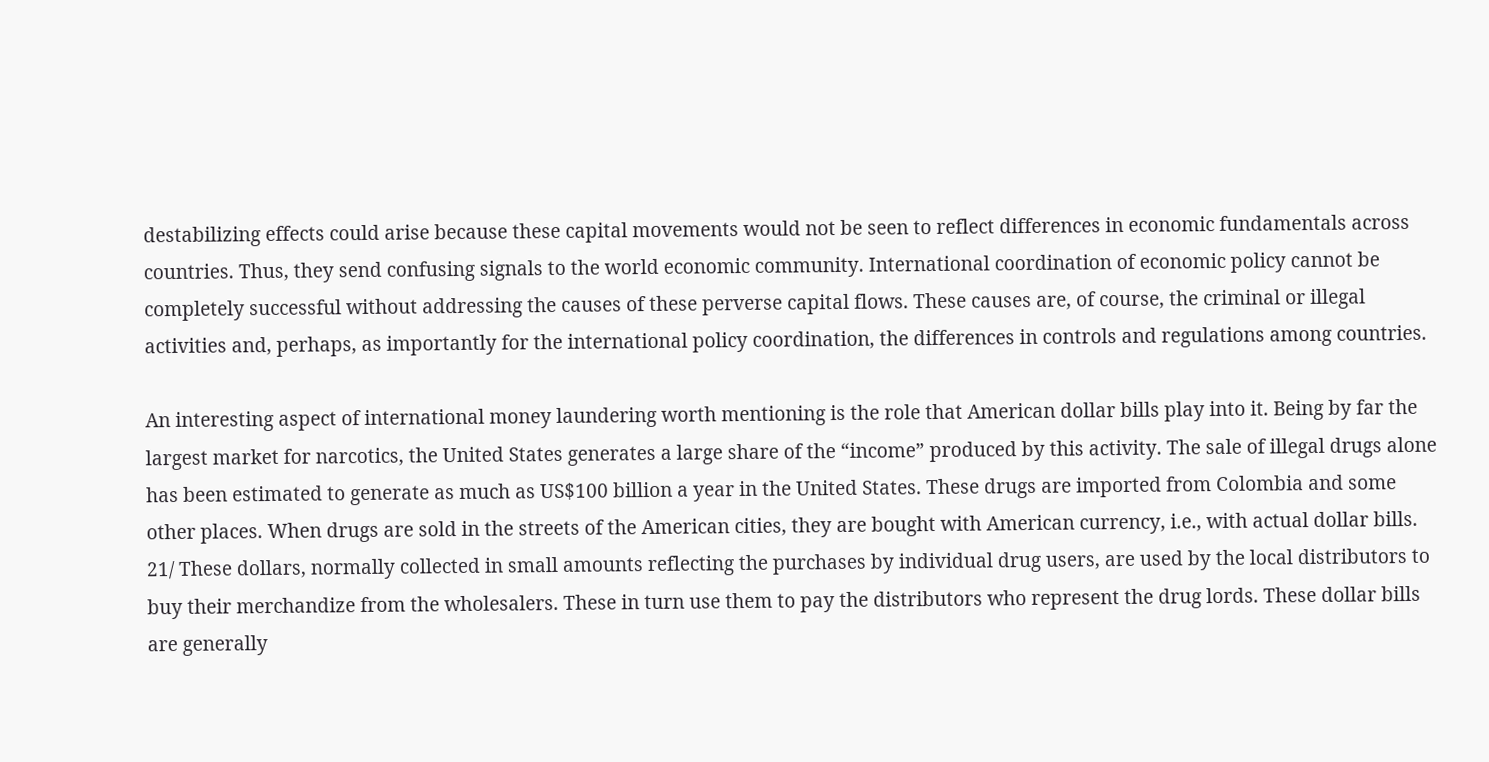destabilizing effects could arise because these capital movements would not be seen to reflect differences in economic fundamentals across countries. Thus, they send confusing signals to the world economic community. International coordination of economic policy cannot be completely successful without addressing the causes of these perverse capital flows. These causes are, of course, the criminal or illegal activities and, perhaps, as importantly for the international policy coordination, the differences in controls and regulations among countries.

An interesting aspect of international money laundering worth mentioning is the role that American dollar bills play into it. Being by far the largest market for narcotics, the United States generates a large share of the “income” produced by this activity. The sale of illegal drugs alone has been estimated to generate as much as US$100 billion a year in the United States. These drugs are imported from Colombia and some other places. When drugs are sold in the streets of the American cities, they are bought with American currency, i.e., with actual dollar bills. 21/ These dollars, normally collected in small amounts reflecting the purchases by individual drug users, are used by the local distributors to buy their merchandize from the wholesalers. These in turn use them to pay the distributors who represent the drug lords. These dollar bills are generally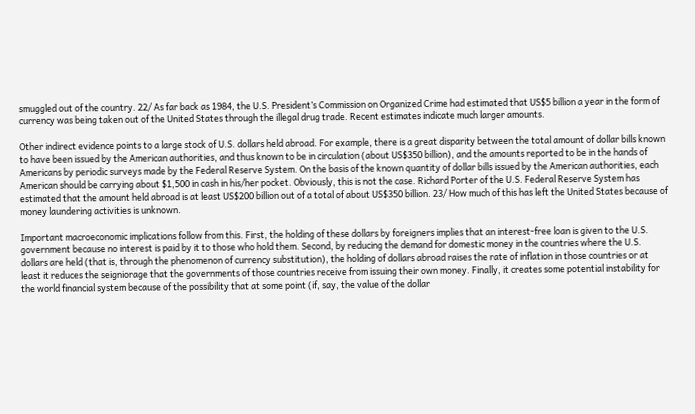smuggled out of the country. 22/ As far back as 1984, the U.S. President’s Commission on Organized Crime had estimated that US$5 billion a year in the form of currency was being taken out of the United States through the illegal drug trade. Recent estimates indicate much larger amounts.

Other indirect evidence points to a large stock of U.S. dollars held abroad. For example, there is a great disparity between the total amount of dollar bills known to have been issued by the American authorities, and thus known to be in circulation (about US$350 billion), and the amounts reported to be in the hands of Americans by periodic surveys made by the Federal Reserve System. On the basis of the known quantity of dollar bills issued by the American authorities, each American should be carrying about $1,500 in cash in his/her pocket. Obviously, this is not the case. Richard Porter of the U.S. Federal Reserve System has estimated that the amount held abroad is at least US$200 billion out of a total of about US$350 billion. 23/ How much of this has left the United States because of money laundering activities is unknown.

Important macroeconomic implications follow from this. First, the holding of these dollars by foreigners implies that an interest-free loan is given to the U.S. government because no interest is paid by it to those who hold them. Second, by reducing the demand for domestic money in the countries where the U.S. dollars are held (that is, through the phenomenon of currency substitution), the holding of dollars abroad raises the rate of inflation in those countries or at least it reduces the seigniorage that the governments of those countries receive from issuing their own money. Finally, it creates some potential instability for the world financial system because of the possibility that at some point (if, say, the value of the dollar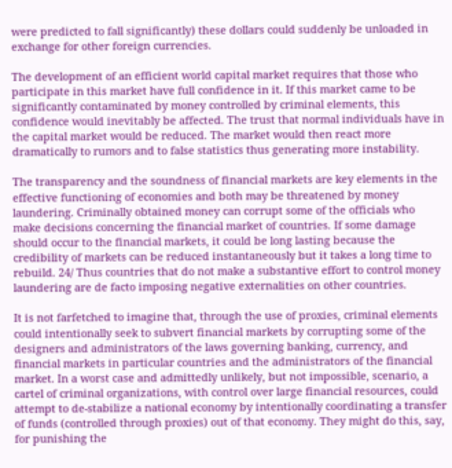were predicted to fall significantly) these dollars could suddenly be unloaded in exchange for other foreign currencies.

The development of an efficient world capital market requires that those who participate in this market have full confidence in it. If this market came to be significantly contaminated by money controlled by criminal elements, this confidence would inevitably be affected. The trust that normal individuals have in the capital market would be reduced. The market would then react more dramatically to rumors and to false statistics thus generating more instability.

The transparency and the soundness of financial markets are key elements in the effective functioning of economies and both may be threatened by money laundering. Criminally obtained money can corrupt some of the officials who make decisions concerning the financial market of countries. If some damage should occur to the financial markets, it could be long lasting because the credibility of markets can be reduced instantaneously but it takes a long time to rebuild. 24/ Thus countries that do not make a substantive effort to control money laundering are de facto imposing negative externalities on other countries.

It is not farfetched to imagine that, through the use of proxies, criminal elements could intentionally seek to subvert financial markets by corrupting some of the designers and administrators of the laws governing banking, currency, and financial markets in particular countries and the administrators of the financial market. In a worst case and admittedly unlikely, but not impossible, scenario, a cartel of criminal organizations, with control over large financial resources, could attempt to de-stabilize a national economy by intentionally coordinating a transfer of funds (controlled through proxies) out of that economy. They might do this, say, for punishing the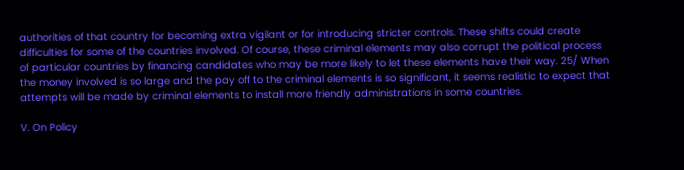authorities of that country for becoming extra vigilant or for introducing stricter controls. These shifts could create difficulties for some of the countries involved. Of course, these criminal elements may also corrupt the political process of particular countries by financing candidates who may be more likely to let these elements have their way. 25/ When the money involved is so large and the pay off to the criminal elements is so significant, it seems realistic to expect that attempts will be made by criminal elements to install more friendly administrations in some countries.

V. On Policy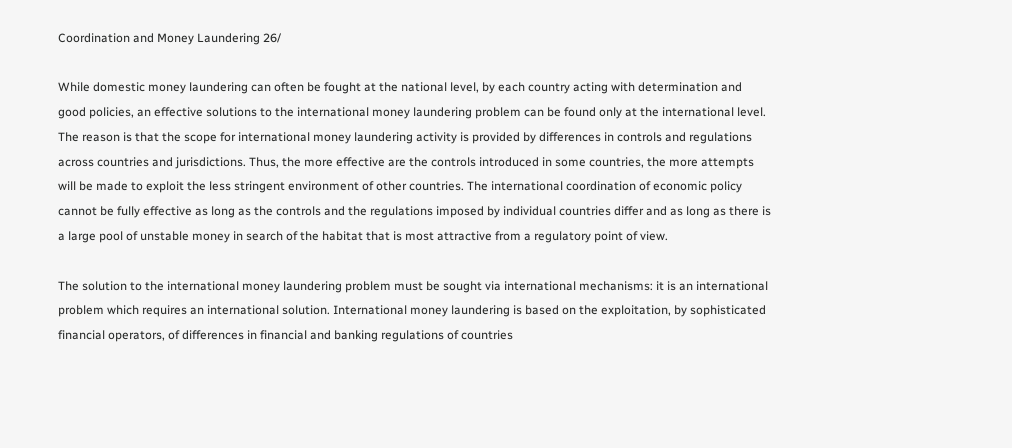Coordination and Money Laundering 26/

While domestic money laundering can often be fought at the national level, by each country acting with determination and good policies, an effective solutions to the international money laundering problem can be found only at the international level. The reason is that the scope for international money laundering activity is provided by differences in controls and regulations across countries and jurisdictions. Thus, the more effective are the controls introduced in some countries, the more attempts will be made to exploit the less stringent environment of other countries. The international coordination of economic policy cannot be fully effective as long as the controls and the regulations imposed by individual countries differ and as long as there is a large pool of unstable money in search of the habitat that is most attractive from a regulatory point of view.

The solution to the international money laundering problem must be sought via international mechanisms: it is an international problem which requires an international solution. International money laundering is based on the exploitation, by sophisticated financial operators, of differences in financial and banking regulations of countries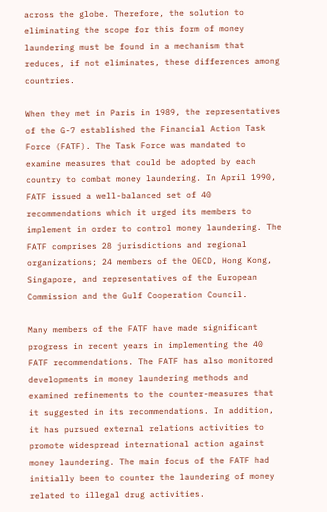across the globe. Therefore, the solution to eliminating the scope for this form of money laundering must be found in a mechanism that reduces, if not eliminates, these differences among countries.

When they met in Paris in 1989, the representatives of the G-7 established the Financial Action Task Force (FATF). The Task Force was mandated to examine measures that could be adopted by each country to combat money laundering. In April 1990, FATF issued a well-balanced set of 40 recommendations which it urged its members to implement in order to control money laundering. The FATF comprises 28 jurisdictions and regional organizations; 24 members of the OECD, Hong Kong, Singapore, and representatives of the European Commission and the Gulf Cooperation Council.

Many members of the FATF have made significant progress in recent years in implementing the 40 FATF recommendations. The FATF has also monitored developments in money laundering methods and examined refinements to the counter-measures that it suggested in its recommendations. In addition, it has pursued external relations activities to promote widespread international action against money laundering. The main focus of the FATF had initially been to counter the laundering of money related to illegal drug activities.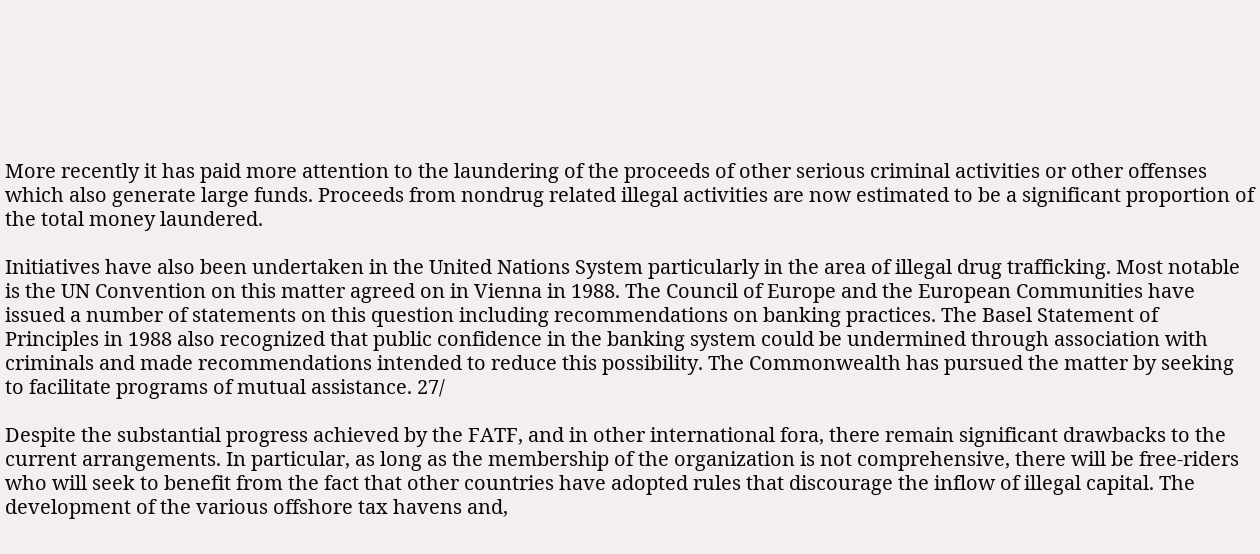More recently it has paid more attention to the laundering of the proceeds of other serious criminal activities or other offenses which also generate large funds. Proceeds from nondrug related illegal activities are now estimated to be a significant proportion of the total money laundered.

Initiatives have also been undertaken in the United Nations System particularly in the area of illegal drug trafficking. Most notable is the UN Convention on this matter agreed on in Vienna in 1988. The Council of Europe and the European Communities have issued a number of statements on this question including recommendations on banking practices. The Basel Statement of Principles in 1988 also recognized that public confidence in the banking system could be undermined through association with criminals and made recommendations intended to reduce this possibility. The Commonwealth has pursued the matter by seeking to facilitate programs of mutual assistance. 27/

Despite the substantial progress achieved by the FATF, and in other international fora, there remain significant drawbacks to the current arrangements. In particular, as long as the membership of the organization is not comprehensive, there will be free-riders who will seek to benefit from the fact that other countries have adopted rules that discourage the inflow of illegal capital. The development of the various offshore tax havens and,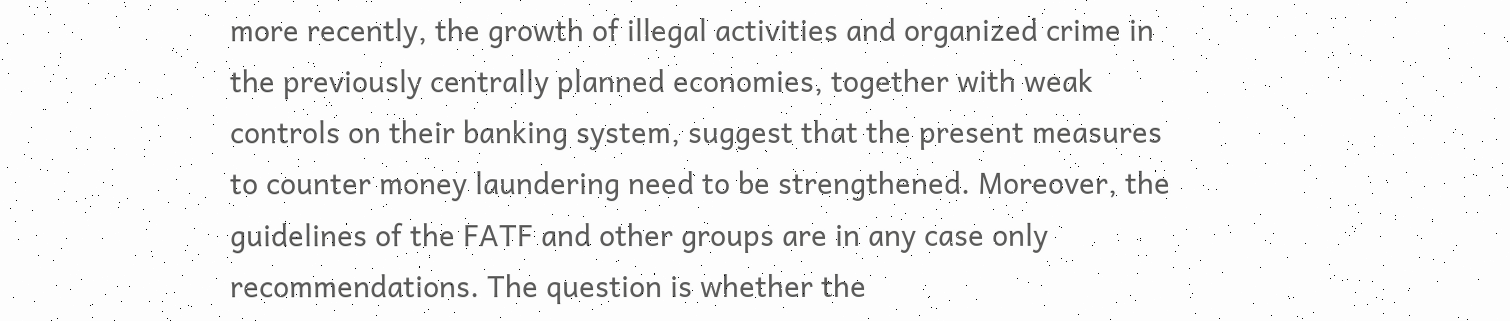more recently, the growth of illegal activities and organized crime in the previously centrally planned economies, together with weak controls on their banking system, suggest that the present measures to counter money laundering need to be strengthened. Moreover, the guidelines of the FATF and other groups are in any case only recommendations. The question is whether the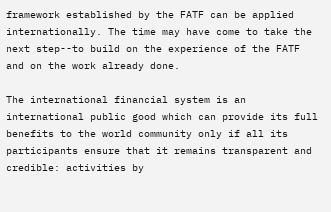framework established by the FATF can be applied internationally. The time may have come to take the next step--to build on the experience of the FATF and on the work already done.

The international financial system is an international public good which can provide its full benefits to the world community only if all its participants ensure that it remains transparent and credible: activities by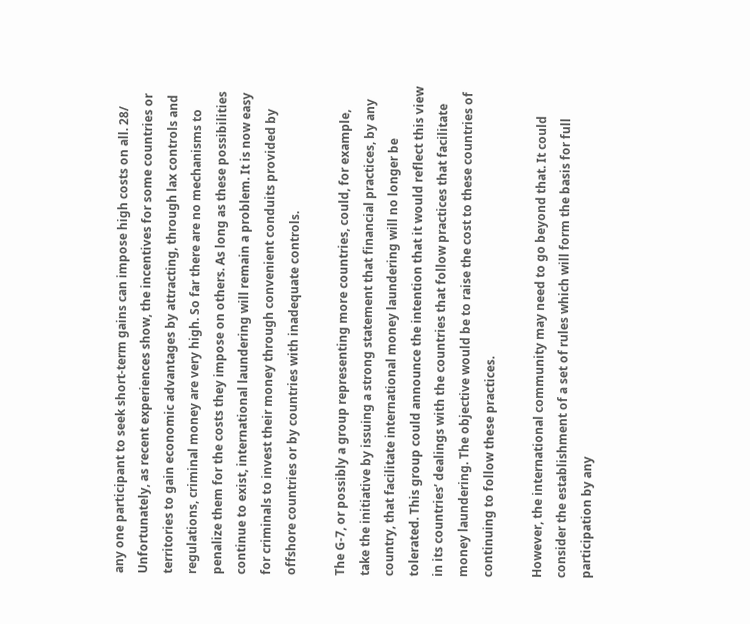any one participant to seek short-term gains can impose high costs on all. 28/ Unfortunately, as recent experiences show, the incentives for some countries or territories to gain economic advantages by attracting, through lax controls and regulations, criminal money are very high. So far there are no mechanisms to penalize them for the costs they impose on others. As long as these possibilities continue to exist, international laundering will remain a problem. It is now easy for criminals to invest their money through convenient conduits provided by offshore countries or by countries with inadequate controls.

The G-7, or possibly a group representing more countries, could, for example, take the initiative by issuing a strong statement that financial practices, by any country, that facilitate international money laundering will no longer be tolerated. This group could announce the intention that it would reflect this view in its countries’ dealings with the countries that follow practices that facilitate money laundering. The objective would be to raise the cost to these countries of continuing to follow these practices.

However, the international community may need to go beyond that. It could consider the establishment of a set of rules which will form the basis for full participation by any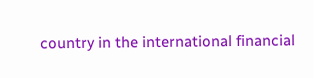country in the international financial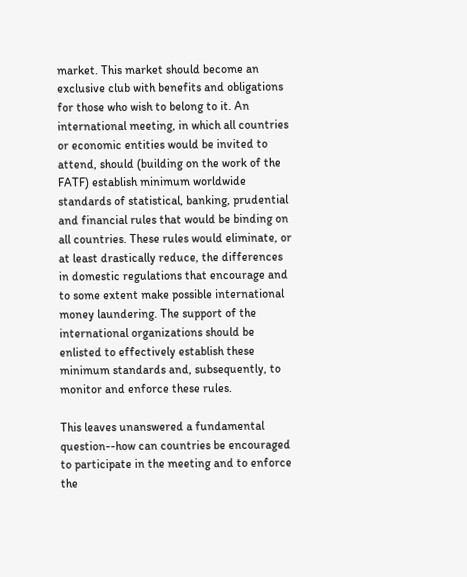market. This market should become an exclusive club with benefits and obligations for those who wish to belong to it. An international meeting, in which all countries or economic entities would be invited to attend, should (building on the work of the FATF) establish minimum worldwide standards of statistical, banking, prudential and financial rules that would be binding on all countries. These rules would eliminate, or at least drastically reduce, the differences in domestic regulations that encourage and to some extent make possible international money laundering. The support of the international organizations should be enlisted to effectively establish these minimum standards and, subsequently, to monitor and enforce these rules.

This leaves unanswered a fundamental question--how can countries be encouraged to participate in the meeting and to enforce the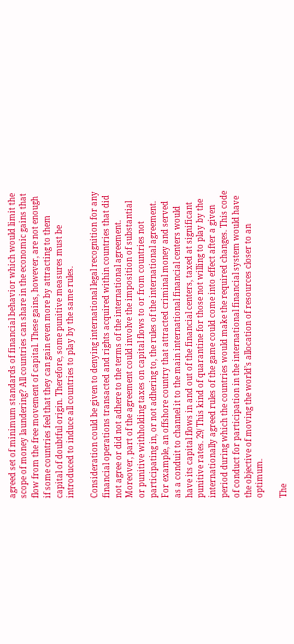agreed set of minimum standards of financial behavior which would limit the scope of money laundering? All countries can share in the economic gains that flow from the free movement of capital. These gains, however, are not enough if some countries feel that they can gain even more by attracting to them capital of doubtful origin. Therefore, some punitive measures must be introduced to induce all countries to play by the same rules.

Consideration could be given to denying international legal recognition for any financial operations transacted and rights acquired within countries that did not agree or did not adhere to the terms of the international agreement. Moreover, part of the agreement could involve the imposition of substantial or punitive withholding taxes on capital flows to or from countries not participating in, or not adhering to, the rules of the international agreement. For example, an offshore country that attracted criminal money and served as a conduit to channel it to the main international financial centers would have its capital flows in and out of the financial centers, taxed at significant punitive rates. 29/ This kind of quarantine for those not willing to play by the internationally agreed rules of the game could come into effect after a given period during which the countries would make the required changes. This code of conduct for participation in the international financial system would have the objective of moving the world’s allocation of resources closer to an optimum.

The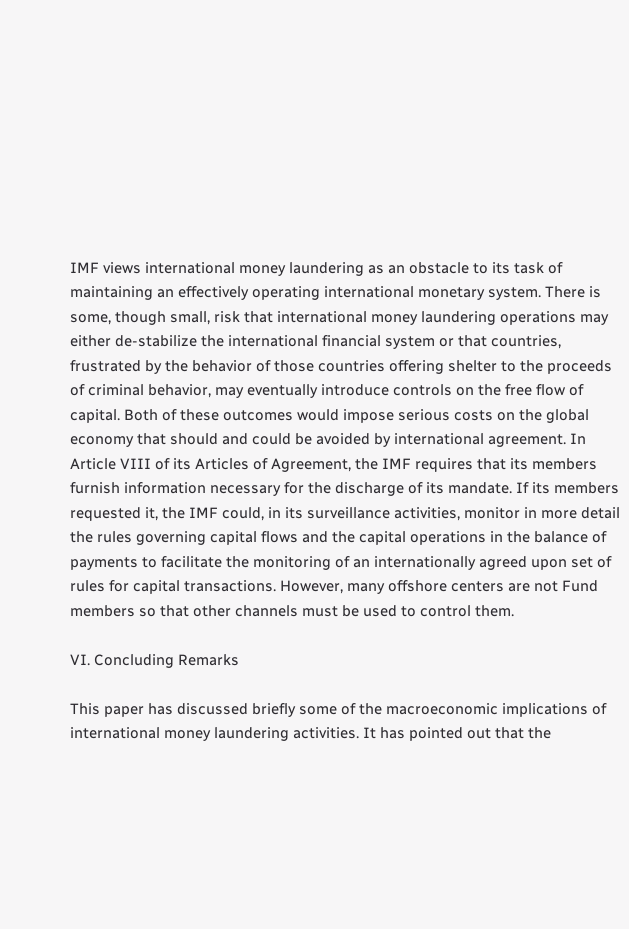IMF views international money laundering as an obstacle to its task of maintaining an effectively operating international monetary system. There is some, though small, risk that international money laundering operations may either de-stabilize the international financial system or that countries, frustrated by the behavior of those countries offering shelter to the proceeds of criminal behavior, may eventually introduce controls on the free flow of capital. Both of these outcomes would impose serious costs on the global economy that should and could be avoided by international agreement. In Article VIII of its Articles of Agreement, the IMF requires that its members furnish information necessary for the discharge of its mandate. If its members requested it, the IMF could, in its surveillance activities, monitor in more detail the rules governing capital flows and the capital operations in the balance of payments to facilitate the monitoring of an internationally agreed upon set of rules for capital transactions. However, many offshore centers are not Fund members so that other channels must be used to control them.

VI. Concluding Remarks

This paper has discussed briefly some of the macroeconomic implications of international money laundering activities. It has pointed out that the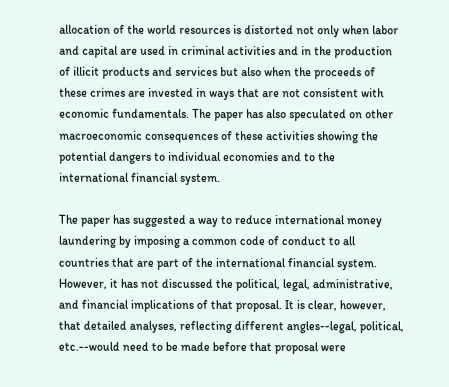allocation of the world resources is distorted not only when labor and capital are used in criminal activities and in the production of illicit products and services but also when the proceeds of these crimes are invested in ways that are not consistent with economic fundamentals. The paper has also speculated on other macroeconomic consequences of these activities showing the potential dangers to individual economies and to the international financial system.

The paper has suggested a way to reduce international money laundering by imposing a common code of conduct to all countries that are part of the international financial system. However, it has not discussed the political, legal, administrative, and financial implications of that proposal. It is clear, however, that detailed analyses, reflecting different angles--legal, political, etc.--would need to be made before that proposal were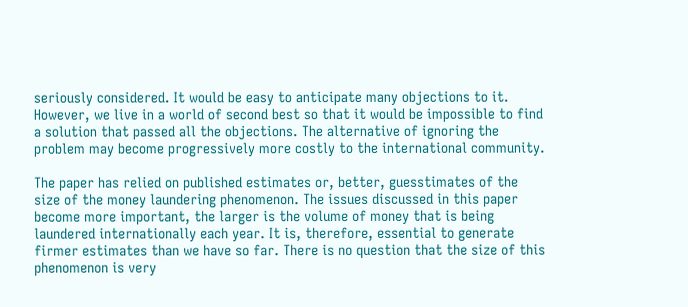seriously considered. It would be easy to anticipate many objections to it. However, we live in a world of second best so that it would be impossible to find a solution that passed all the objections. The alternative of ignoring the problem may become progressively more costly to the international community.

The paper has relied on published estimates or, better, guesstimates of the size of the money laundering phenomenon. The issues discussed in this paper become more important, the larger is the volume of money that is being laundered internationally each year. It is, therefore, essential to generate firmer estimates than we have so far. There is no question that the size of this phenomenon is very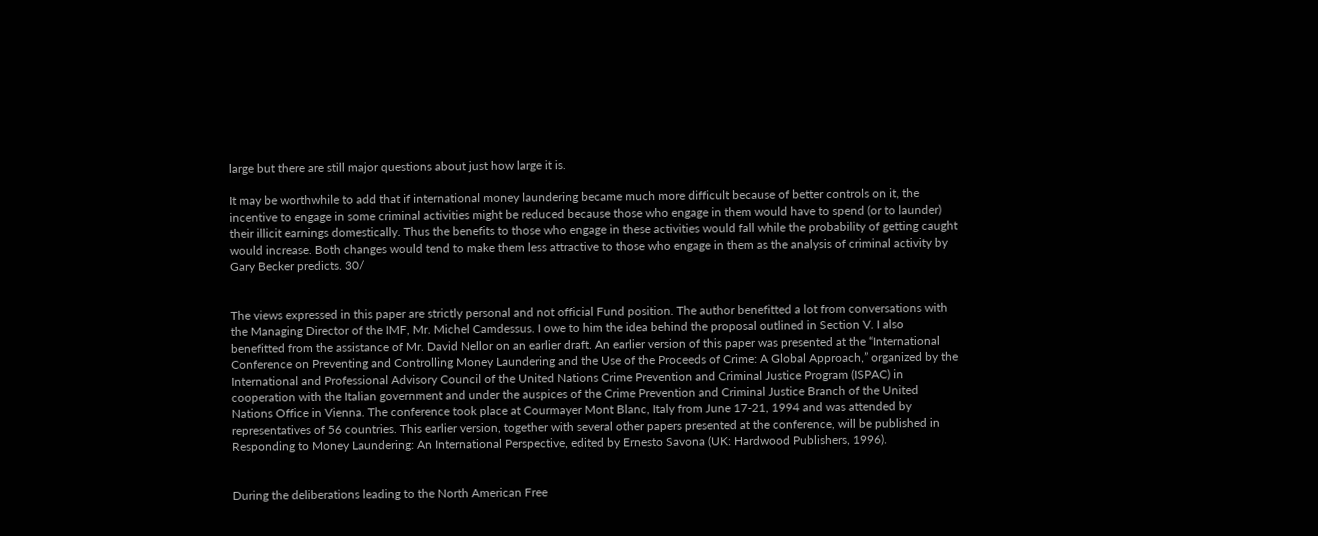large but there are still major questions about just how large it is.

It may be worthwhile to add that if international money laundering became much more difficult because of better controls on it, the incentive to engage in some criminal activities might be reduced because those who engage in them would have to spend (or to launder) their illicit earnings domestically. Thus the benefits to those who engage in these activities would fall while the probability of getting caught would increase. Both changes would tend to make them less attractive to those who engage in them as the analysis of criminal activity by Gary Becker predicts. 30/


The views expressed in this paper are strictly personal and not official Fund position. The author benefitted a lot from conversations with the Managing Director of the IMF, Mr. Michel Camdessus. I owe to him the idea behind the proposal outlined in Section V. I also benefitted from the assistance of Mr. David Nellor on an earlier draft. An earlier version of this paper was presented at the “International Conference on Preventing and Controlling Money Laundering and the Use of the Proceeds of Crime: A Global Approach,” organized by the International and Professional Advisory Council of the United Nations Crime Prevention and Criminal Justice Program (ISPAC) in cooperation with the Italian government and under the auspices of the Crime Prevention and Criminal Justice Branch of the United Nations Office in Vienna. The conference took place at Courmayer Mont Blanc, Italy from June 17-21, 1994 and was attended by representatives of 56 countries. This earlier version, together with several other papers presented at the conference, will be published in Responding to Money Laundering: An International Perspective, edited by Ernesto Savona (UK: Hardwood Publishers, 1996).


During the deliberations leading to the North American Free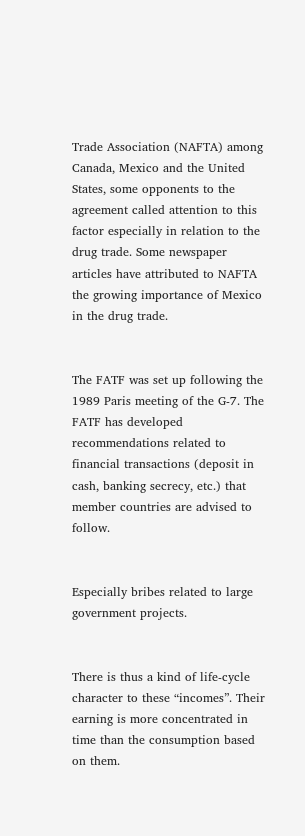Trade Association (NAFTA) among Canada, Mexico and the United States, some opponents to the agreement called attention to this factor especially in relation to the drug trade. Some newspaper articles have attributed to NAFTA the growing importance of Mexico in the drug trade.


The FATF was set up following the 1989 Paris meeting of the G-7. The FATF has developed recommendations related to financial transactions (deposit in cash, banking secrecy, etc.) that member countries are advised to follow.


Especially bribes related to large government projects.


There is thus a kind of life-cycle character to these “incomes”. Their earning is more concentrated in time than the consumption based on them.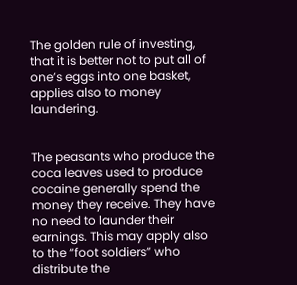The golden rule of investing, that it is better not to put all of one’s eggs into one basket, applies also to money laundering.


The peasants who produce the coca leaves used to produce cocaine generally spend the money they receive. They have no need to launder their earnings. This may apply also to the “foot soldiers” who distribute the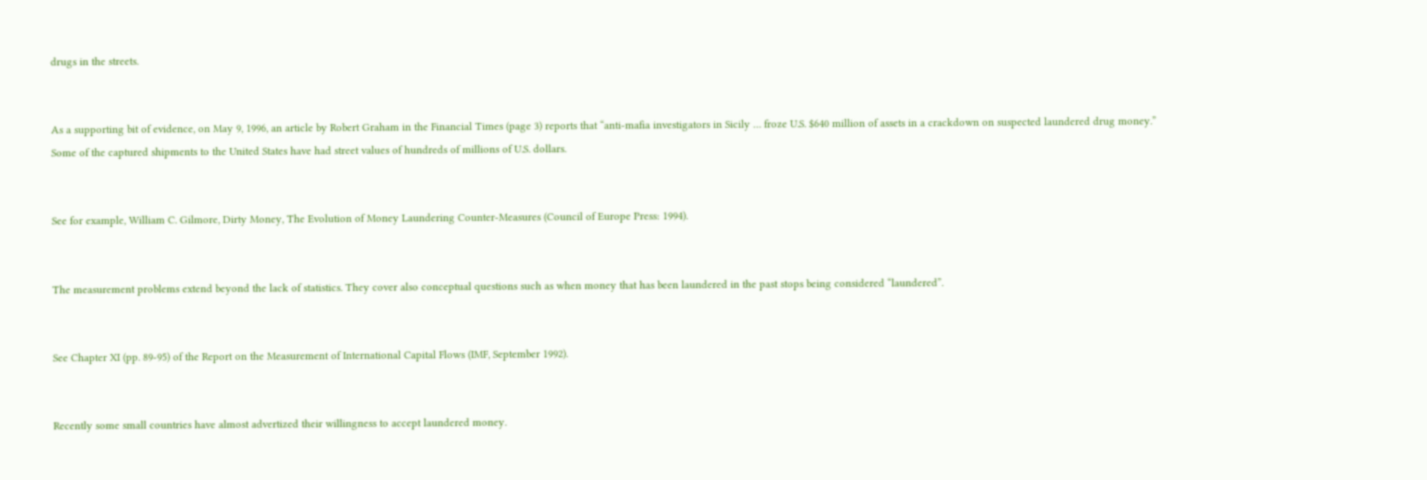drugs in the streets.


As a supporting bit of evidence, on May 9, 1996, an article by Robert Graham in the Financial Times (page 3) reports that “anti-mafia investigators in Sicily … froze U.S. $640 million of assets in a crackdown on suspected laundered drug money.” Some of the captured shipments to the United States have had street values of hundreds of millions of U.S. dollars.


See for example, William C. Gilmore, Dirty Money, The Evolution of Money Laundering Counter-Measures (Council of Europe Press: 1994).


The measurement problems extend beyond the lack of statistics. They cover also conceptual questions such as when money that has been laundered in the past stops being considered “laundered”.


See Chapter XI (pp. 89-95) of the Report on the Measurement of International Capital Flows (IMF, September 1992).


Recently some small countries have almost advertized their willingness to accept laundered money.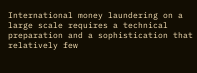International money laundering on a large scale requires a technical preparation and a sophistication that relatively few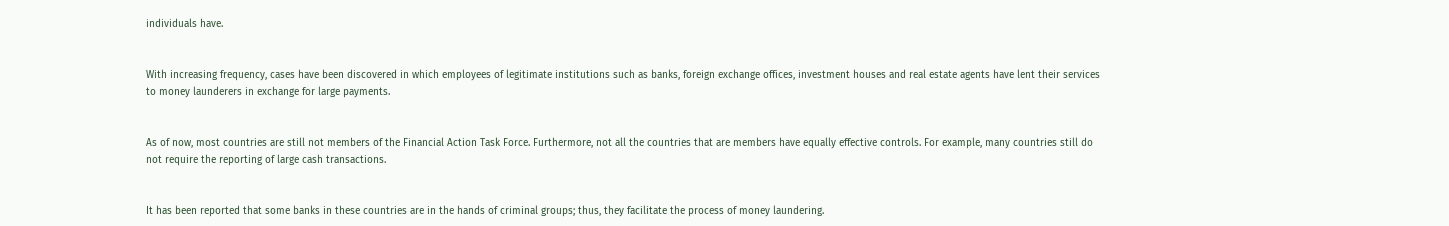individuals have.


With increasing frequency, cases have been discovered in which employees of legitimate institutions such as banks, foreign exchange offices, investment houses and real estate agents have lent their services to money launderers in exchange for large payments.


As of now, most countries are still not members of the Financial Action Task Force. Furthermore, not all the countries that are members have equally effective controls. For example, many countries still do not require the reporting of large cash transactions.


It has been reported that some banks in these countries are in the hands of criminal groups; thus, they facilitate the process of money laundering.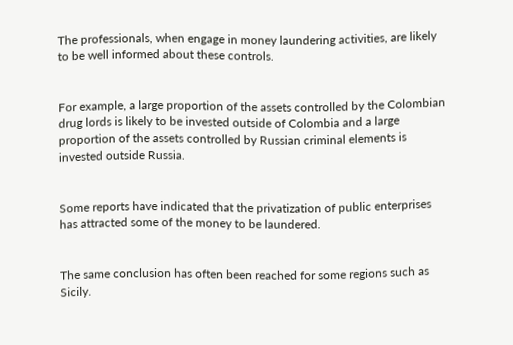The professionals, when engage in money laundering activities, are likely to be well informed about these controls.


For example, a large proportion of the assets controlled by the Colombian drug lords is likely to be invested outside of Colombia and a large proportion of the assets controlled by Russian criminal elements is invested outside Russia.


Some reports have indicated that the privatization of public enterprises has attracted some of the money to be laundered.


The same conclusion has often been reached for some regions such as Sicily.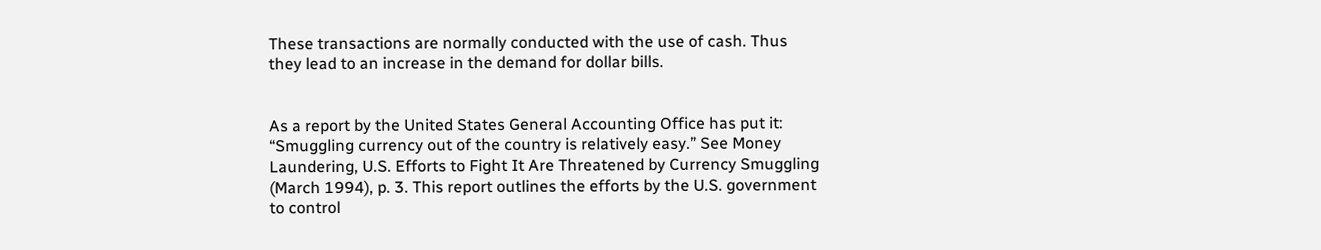These transactions are normally conducted with the use of cash. Thus they lead to an increase in the demand for dollar bills.


As a report by the United States General Accounting Office has put it: “Smuggling currency out of the country is relatively easy.” See Money Laundering, U.S. Efforts to Fight It Are Threatened by Currency Smuggling (March 1994), p. 3. This report outlines the efforts by the U.S. government to control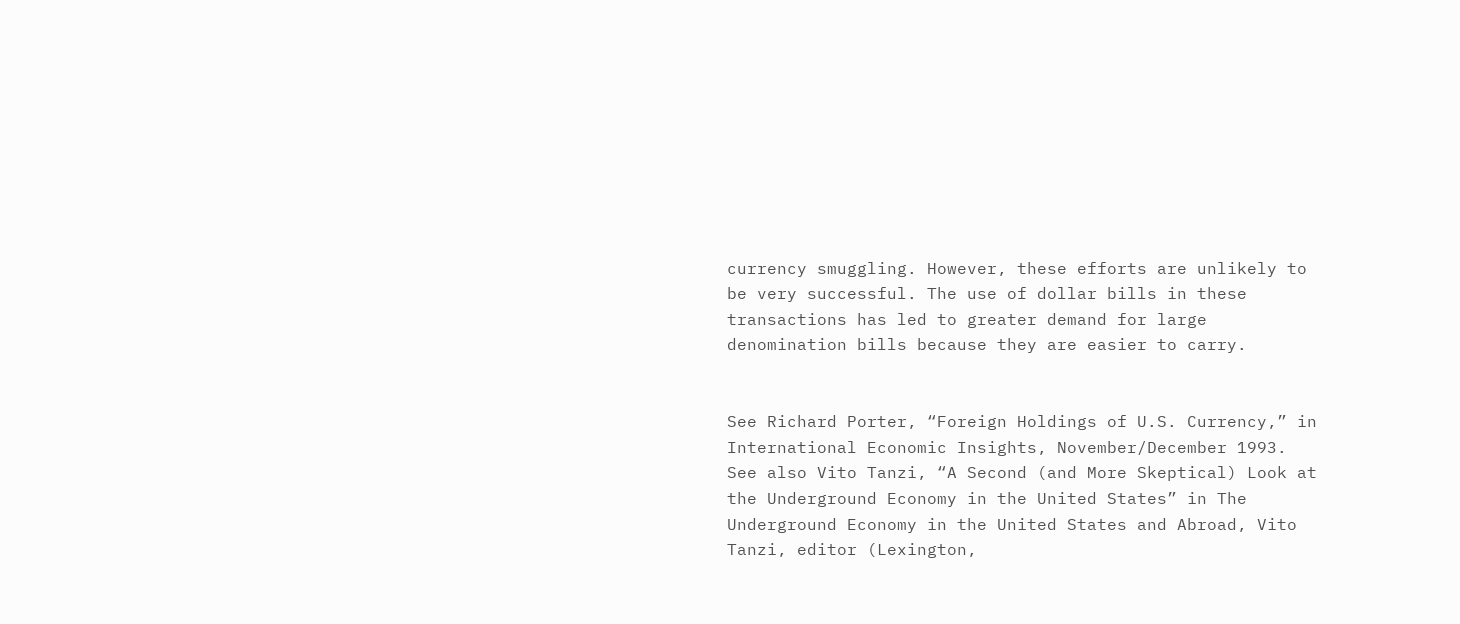currency smuggling. However, these efforts are unlikely to be very successful. The use of dollar bills in these transactions has led to greater demand for large denomination bills because they are easier to carry.


See Richard Porter, “Foreign Holdings of U.S. Currency,” in International Economic Insights, November/December 1993. See also Vito Tanzi, “A Second (and More Skeptical) Look at the Underground Economy in the United States” in The Underground Economy in the United States and Abroad, Vito Tanzi, editor (Lexington,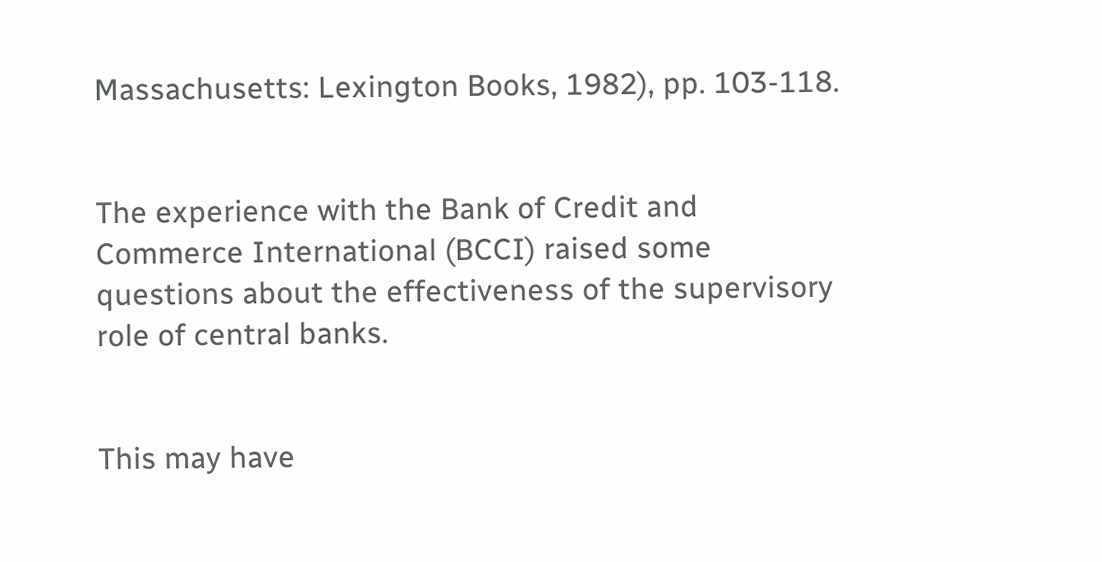Massachusetts: Lexington Books, 1982), pp. 103-118.


The experience with the Bank of Credit and Commerce International (BCCI) raised some questions about the effectiveness of the supervisory role of central banks.


This may have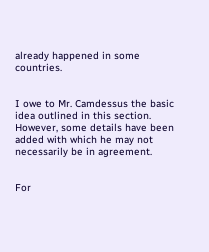already happened in some countries.


I owe to Mr. Camdessus the basic idea outlined in this section. However, some details have been added with which he may not necessarily be in agreement.


For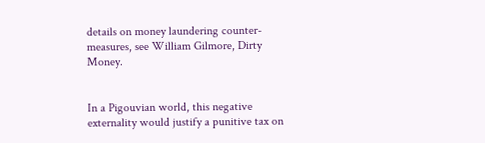details on money laundering counter-measures, see William Gilmore, Dirty Money.


In a Pigouvian world, this negative externality would justify a punitive tax on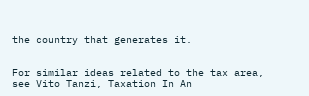the country that generates it.


For similar ideas related to the tax area, see Vito Tanzi, Taxation In An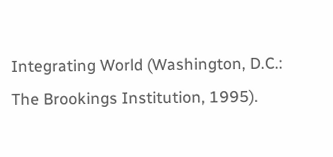Integrating World (Washington, D.C.: The Brookings Institution, 1995).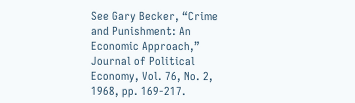See Gary Becker, “Crime and Punishment: An Economic Approach,” Journal of Political Economy, Vol. 76, No. 2, 1968, pp. 169-217.